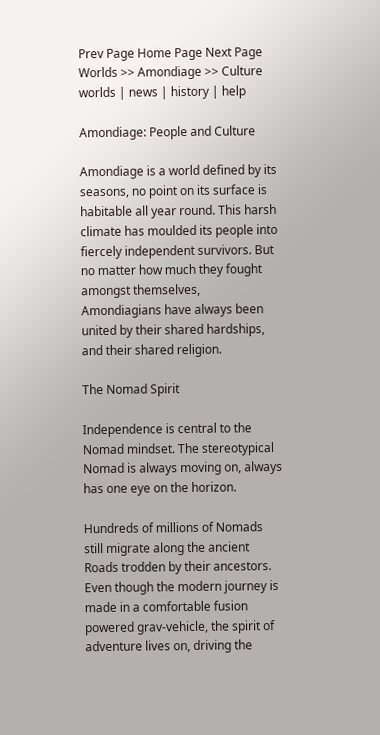Prev Page Home Page Next Page     Worlds >> Amondiage >> Culture
worlds | news | history | help

Amondiage: People and Culture

Amondiage is a world defined by its seasons, no point on its surface is habitable all year round. This harsh climate has moulded its people into fiercely independent survivors. But no matter how much they fought amongst themselves, Amondiagians have always been united by their shared hardships, and their shared religion.

The Nomad Spirit

Independence is central to the Nomad mindset. The stereotypical Nomad is always moving on, always has one eye on the horizon.

Hundreds of millions of Nomads still migrate along the ancient Roads trodden by their ancestors. Even though the modern journey is made in a comfortable fusion powered grav-vehicle, the spirit of adventure lives on, driving the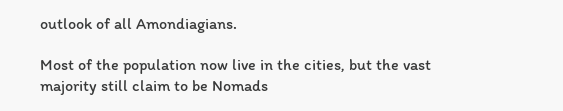outlook of all Amondiagians.

Most of the population now live in the cities, but the vast majority still claim to be Nomads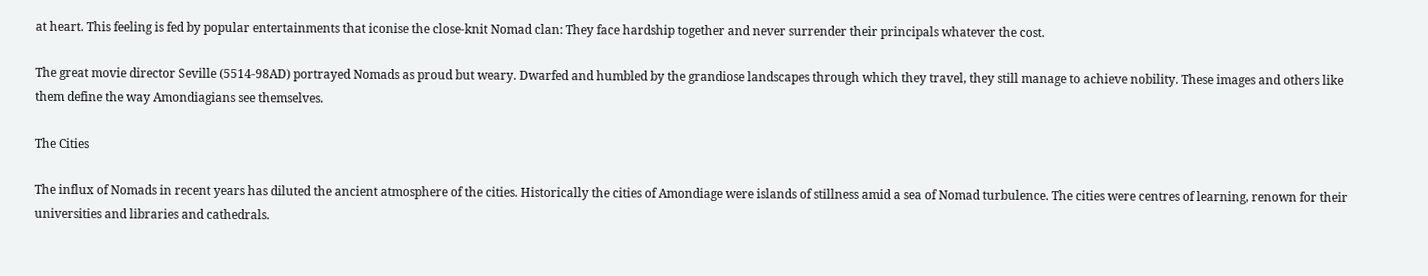at heart. This feeling is fed by popular entertainments that iconise the close-knit Nomad clan: They face hardship together and never surrender their principals whatever the cost.

The great movie director Seville (5514-98AD) portrayed Nomads as proud but weary. Dwarfed and humbled by the grandiose landscapes through which they travel, they still manage to achieve nobility. These images and others like them define the way Amondiagians see themselves.

The Cities

The influx of Nomads in recent years has diluted the ancient atmosphere of the cities. Historically the cities of Amondiage were islands of stillness amid a sea of Nomad turbulence. The cities were centres of learning, renown for their universities and libraries and cathedrals.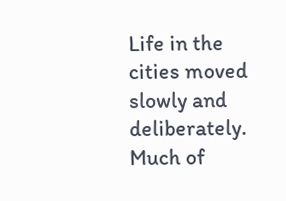Life in the cities moved slowly and deliberately. Much of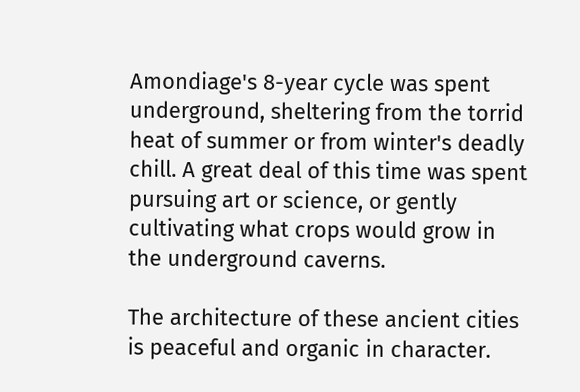Amondiage's 8-year cycle was spent underground, sheltering from the torrid heat of summer or from winter's deadly chill. A great deal of this time was spent pursuing art or science, or gently cultivating what crops would grow in the underground caverns.

The architecture of these ancient cities is peaceful and organic in character.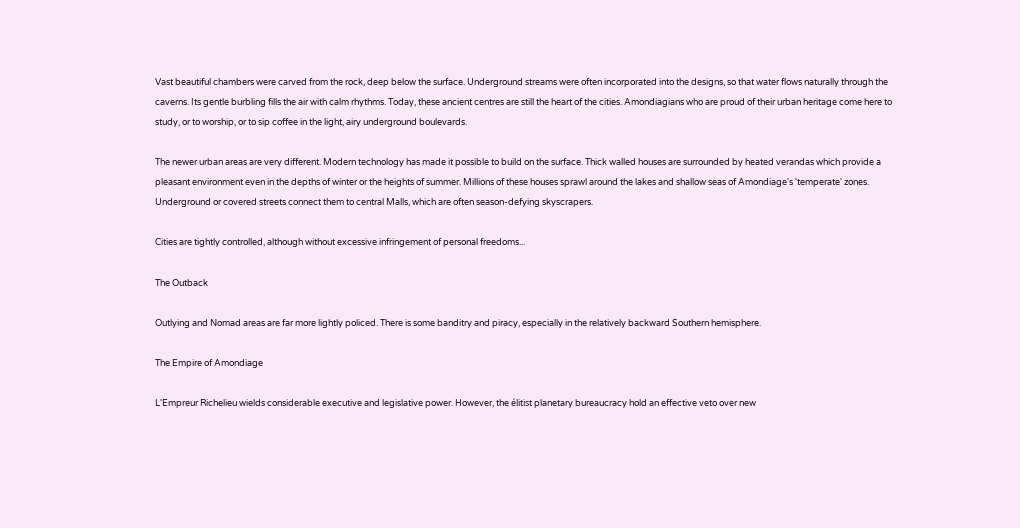Vast beautiful chambers were carved from the rock, deep below the surface. Underground streams were often incorporated into the designs, so that water flows naturally through the caverns. Its gentle burbling fills the air with calm rhythms. Today, these ancient centres are still the heart of the cities. Amondiagians who are proud of their urban heritage come here to study, or to worship, or to sip coffee in the light, airy underground boulevards.

The newer urban areas are very different. Modern technology has made it possible to build on the surface. Thick walled houses are surrounded by heated verandas which provide a pleasant environment even in the depths of winter or the heights of summer. Millions of these houses sprawl around the lakes and shallow seas of Amondiage's 'temperate' zones. Underground or covered streets connect them to central Malls, which are often season-defying skyscrapers.

Cities are tightly controlled, although without excessive infringement of personal freedoms...

The Outback

Outlying and Nomad areas are far more lightly policed. There is some banditry and piracy, especially in the relatively backward Southern hemisphere.

The Empire of Amondiage

L'Empreur Richelieu wields considerable executive and legislative power. However, the élitist planetary bureaucracy hold an effective veto over new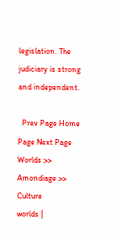legislation. The judiciary is strong and independent.

  Prev Page Home Page Next Page     Worlds >> Amondiage >> Culture
worlds |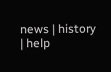news | history | help